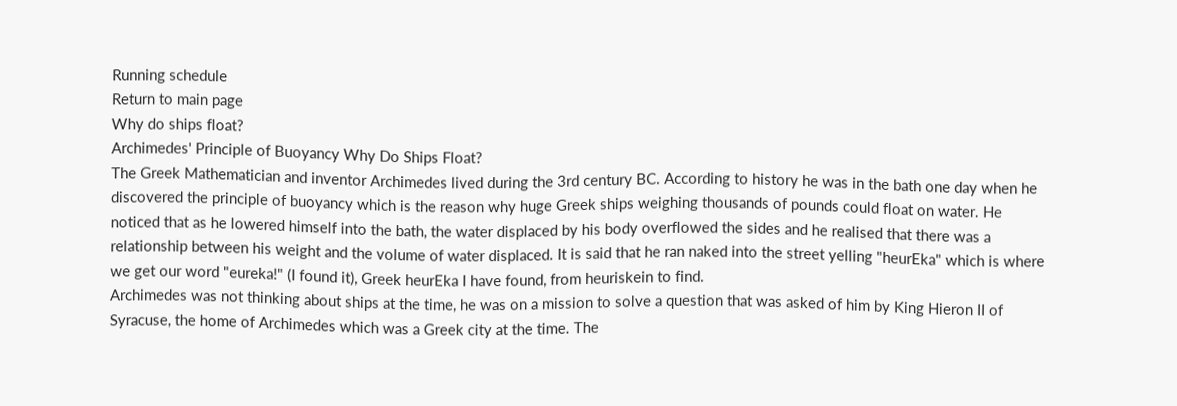Running schedule
Return to main page
Why do ships float?
Archimedes' Principle of Buoyancy Why Do Ships Float?
The Greek Mathematician and inventor Archimedes lived during the 3rd century BC. According to history he was in the bath one day when he discovered the principle of buoyancy which is the reason why huge Greek ships weighing thousands of pounds could float on water. He noticed that as he lowered himself into the bath, the water displaced by his body overflowed the sides and he realised that there was a relationship between his weight and the volume of water displaced. It is said that he ran naked into the street yelling "heurEka" which is where we get our word "eureka!" (I found it), Greek heurEka I have found, from heuriskein to find.
Archimedes was not thinking about ships at the time, he was on a mission to solve a question that was asked of him by King Hieron II of Syracuse, the home of Archimedes which was a Greek city at the time. The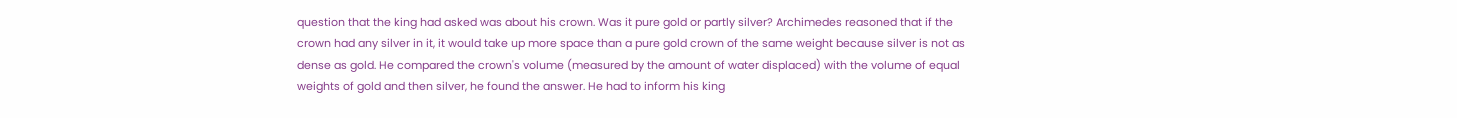question that the king had asked was about his crown. Was it pure gold or partly silver? Archimedes reasoned that if the crown had any silver in it, it would take up more space than a pure gold crown of the same weight because silver is not as dense as gold. He compared the crown's volume (measured by the amount of water displaced) with the volume of equal weights of gold and then silver, he found the answer. He had to inform his king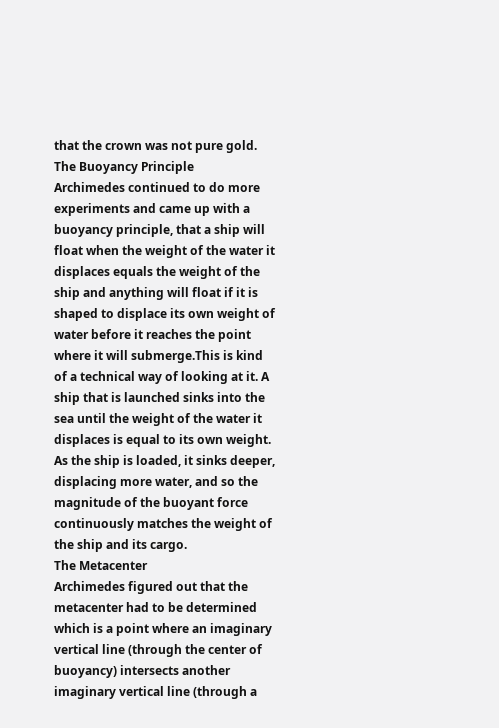that the crown was not pure gold.
The Buoyancy Principle
Archimedes continued to do more experiments and came up with a buoyancy principle, that a ship will float when the weight of the water it displaces equals the weight of the ship and anything will float if it is shaped to displace its own weight of water before it reaches the point where it will submerge.This is kind of a technical way of looking at it. A ship that is launched sinks into the sea until the weight of the water it displaces is equal to its own weight. As the ship is loaded, it sinks deeper, displacing more water, and so the magnitude of the buoyant force continuously matches the weight of the ship and its cargo.
The Metacenter
Archimedes figured out that the metacenter had to be determined which is a point where an imaginary vertical line (through the center of buoyancy) intersects another imaginary vertical line (through a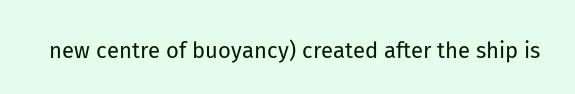new centre of buoyancy) created after the ship is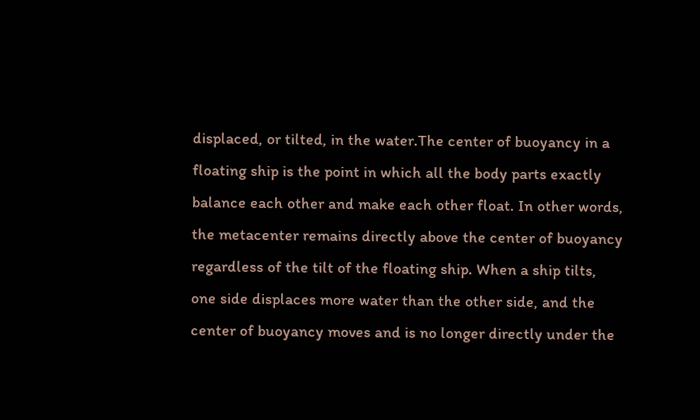displaced, or tilted, in the water.The center of buoyancy in a floating ship is the point in which all the body parts exactly balance each other and make each other float. In other words, the metacenter remains directly above the center of buoyancy regardless of the tilt of the floating ship. When a ship tilts, one side displaces more water than the other side, and the center of buoyancy moves and is no longer directly under the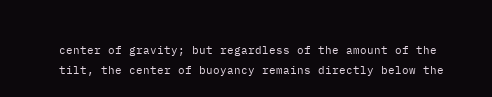center of gravity; but regardless of the amount of the tilt, the center of buoyancy remains directly below the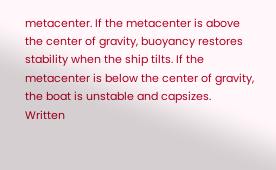metacenter. If the metacenter is above the center of gravity, buoyancy restores stability when the ship tilts. If the metacenter is below the center of gravity, the boat is unstable and capsizes.
Written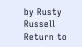by Rusty Russell
Return to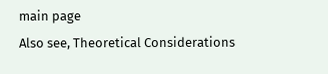main page
Also see, Theoretical Considerations